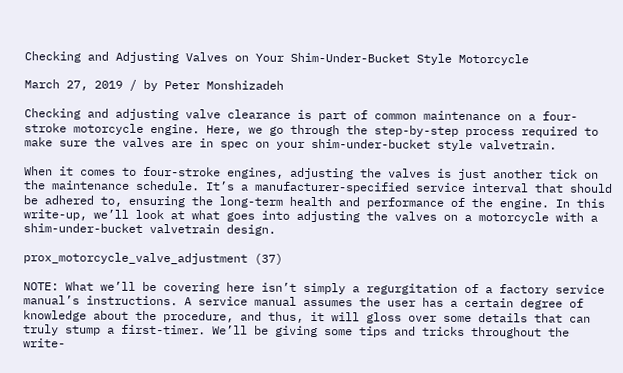Checking and Adjusting Valves on Your Shim-Under-Bucket Style Motorcycle

March 27, 2019 / by Peter Monshizadeh

Checking and adjusting valve clearance is part of common maintenance on a four-stroke motorcycle engine. Here, we go through the step-by-step process required to make sure the valves are in spec on your shim-under-bucket style valvetrain.

When it comes to four-stroke engines, adjusting the valves is just another tick on the maintenance schedule. It’s a manufacturer-specified service interval that should be adhered to, ensuring the long-term health and performance of the engine. In this write-up, we’ll look at what goes into adjusting the valves on a motorcycle with a shim-under-bucket valvetrain design.

prox_motorcycle_valve_adjustment (37)

NOTE: What we’ll be covering here isn’t simply a regurgitation of a factory service manual’s instructions. A service manual assumes the user has a certain degree of knowledge about the procedure, and thus, it will gloss over some details that can truly stump a first-timer. We’ll be giving some tips and tricks throughout the write-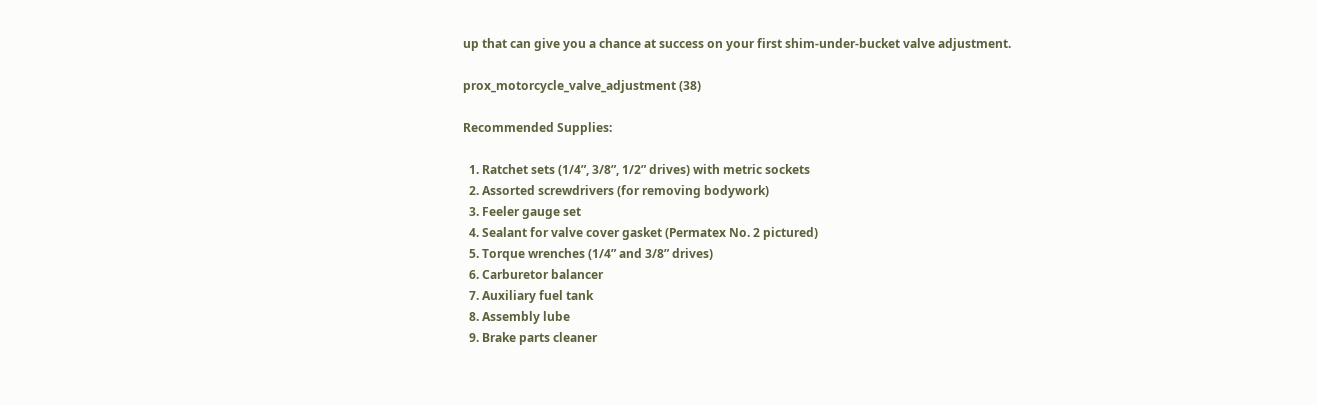up that can give you a chance at success on your first shim-under-bucket valve adjustment.

prox_motorcycle_valve_adjustment (38)

Recommended Supplies:

  1. Ratchet sets (1/4”, 3/8”, 1/2” drives) with metric sockets
  2. Assorted screwdrivers (for removing bodywork)
  3. Feeler gauge set
  4. Sealant for valve cover gasket (Permatex No. 2 pictured)
  5. Torque wrenches (1/4” and 3/8” drives)
  6. Carburetor balancer
  7. Auxiliary fuel tank
  8. Assembly lube
  9. Brake parts cleaner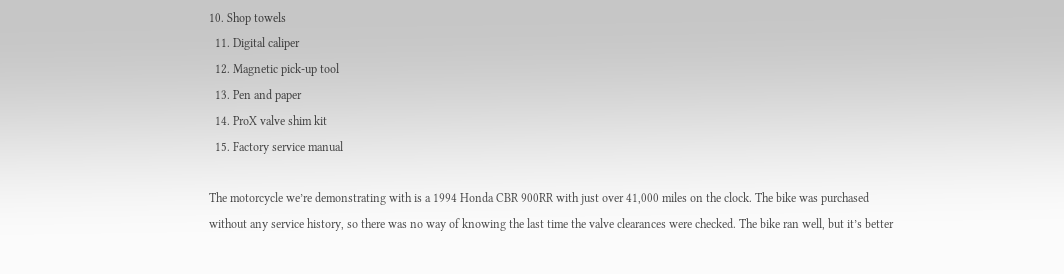10. Shop towels
  11. Digital caliper
  12. Magnetic pick-up tool
  13. Pen and paper
  14. ProX valve shim kit
  15. Factory service manual

The motorcycle we’re demonstrating with is a 1994 Honda CBR 900RR with just over 41,000 miles on the clock. The bike was purchased without any service history, so there was no way of knowing the last time the valve clearances were checked. The bike ran well, but it’s better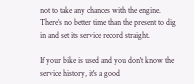not to take any chances with the engine. There’s no better time than the present to dig in and set its service record straight.

If your bike is used and you don't know the service history, it's a good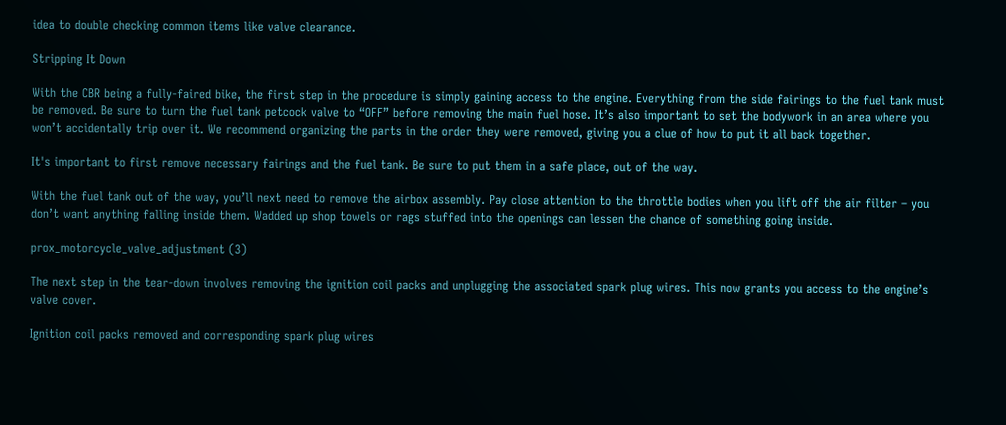idea to double checking common items like valve clearance.

Stripping It Down

With the CBR being a fully-faired bike, the first step in the procedure is simply gaining access to the engine. Everything from the side fairings to the fuel tank must be removed. Be sure to turn the fuel tank petcock valve to “OFF” before removing the main fuel hose. It’s also important to set the bodywork in an area where you won’t accidentally trip over it. We recommend organizing the parts in the order they were removed, giving you a clue of how to put it all back together.

It's important to first remove necessary fairings and the fuel tank. Be sure to put them in a safe place, out of the way.

With the fuel tank out of the way, you’ll next need to remove the airbox assembly. Pay close attention to the throttle bodies when you lift off the air filter – you don’t want anything falling inside them. Wadded up shop towels or rags stuffed into the openings can lessen the chance of something going inside.

prox_motorcycle_valve_adjustment (3)

The next step in the tear-down involves removing the ignition coil packs and unplugging the associated spark plug wires. This now grants you access to the engine’s valve cover.

Ignition coil packs removed and corresponding spark plug wires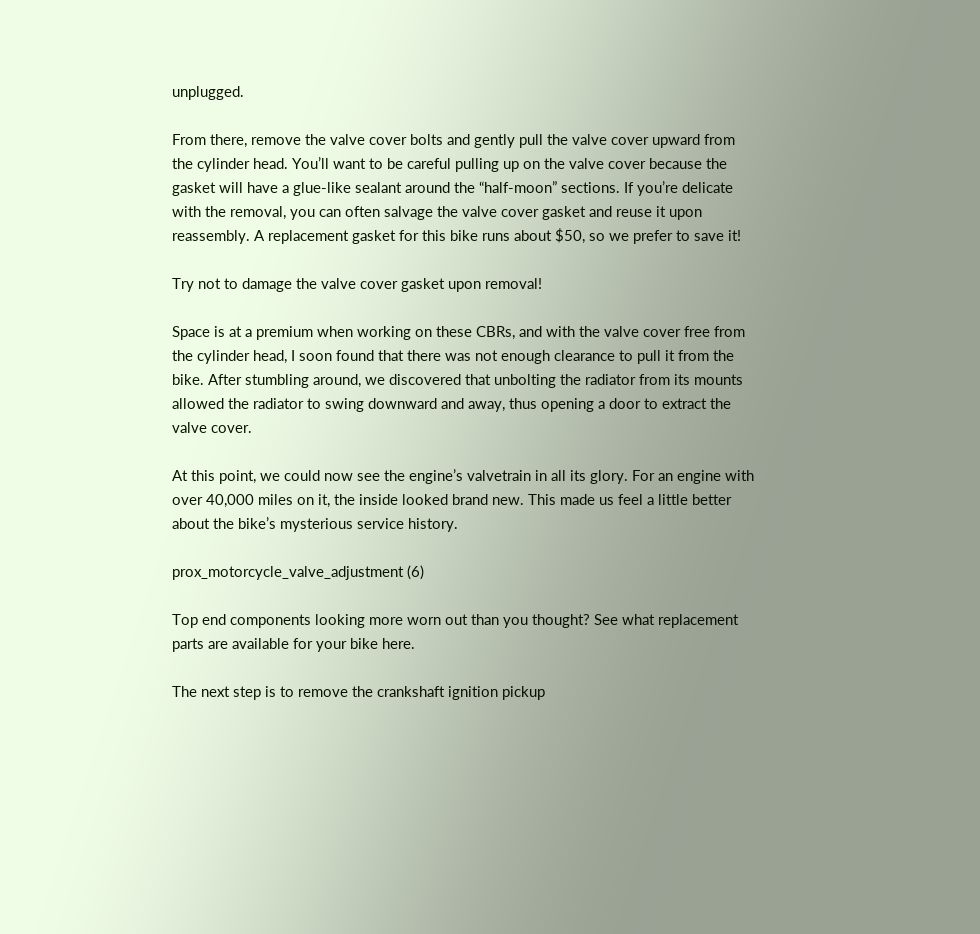unplugged.

From there, remove the valve cover bolts and gently pull the valve cover upward from the cylinder head. You’ll want to be careful pulling up on the valve cover because the gasket will have a glue-like sealant around the “half-moon” sections. If you’re delicate with the removal, you can often salvage the valve cover gasket and reuse it upon reassembly. A replacement gasket for this bike runs about $50, so we prefer to save it!

Try not to damage the valve cover gasket upon removal!

Space is at a premium when working on these CBRs, and with the valve cover free from the cylinder head, I soon found that there was not enough clearance to pull it from the bike. After stumbling around, we discovered that unbolting the radiator from its mounts allowed the radiator to swing downward and away, thus opening a door to extract the valve cover.

At this point, we could now see the engine’s valvetrain in all its glory. For an engine with over 40,000 miles on it, the inside looked brand new. This made us feel a little better about the bike’s mysterious service history.

prox_motorcycle_valve_adjustment (6)

Top end components looking more worn out than you thought? See what replacement parts are available for your bike here.

The next step is to remove the crankshaft ignition pickup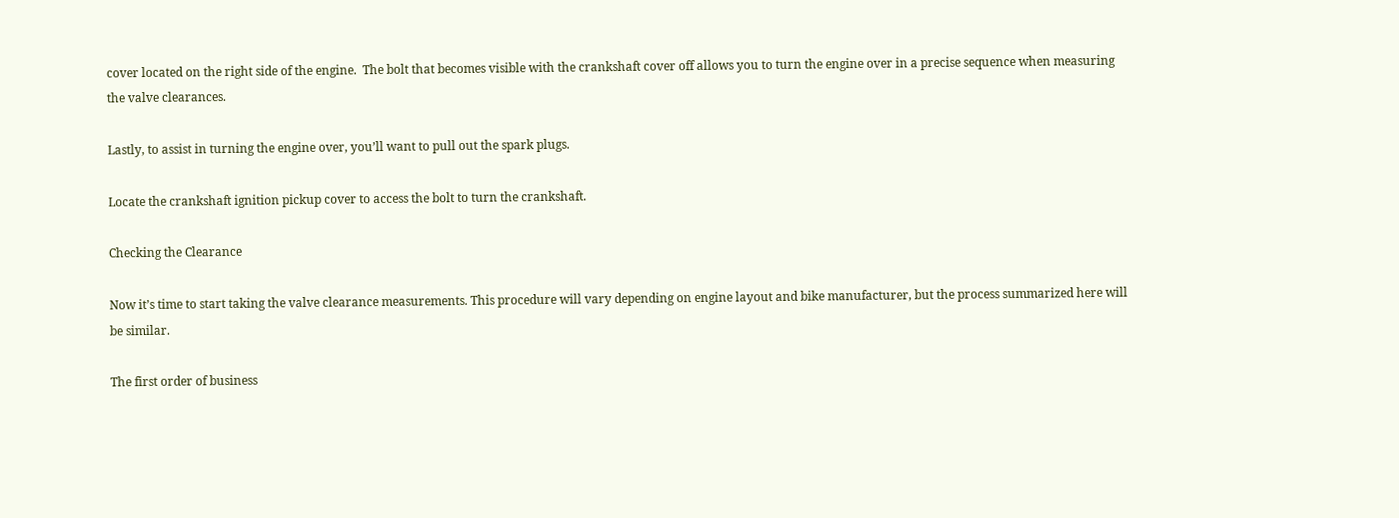cover located on the right side of the engine.  The bolt that becomes visible with the crankshaft cover off allows you to turn the engine over in a precise sequence when measuring the valve clearances.

Lastly, to assist in turning the engine over, you’ll want to pull out the spark plugs.

Locate the crankshaft ignition pickup cover to access the bolt to turn the crankshaft.

Checking the Clearance

Now it’s time to start taking the valve clearance measurements. This procedure will vary depending on engine layout and bike manufacturer, but the process summarized here will be similar.

The first order of business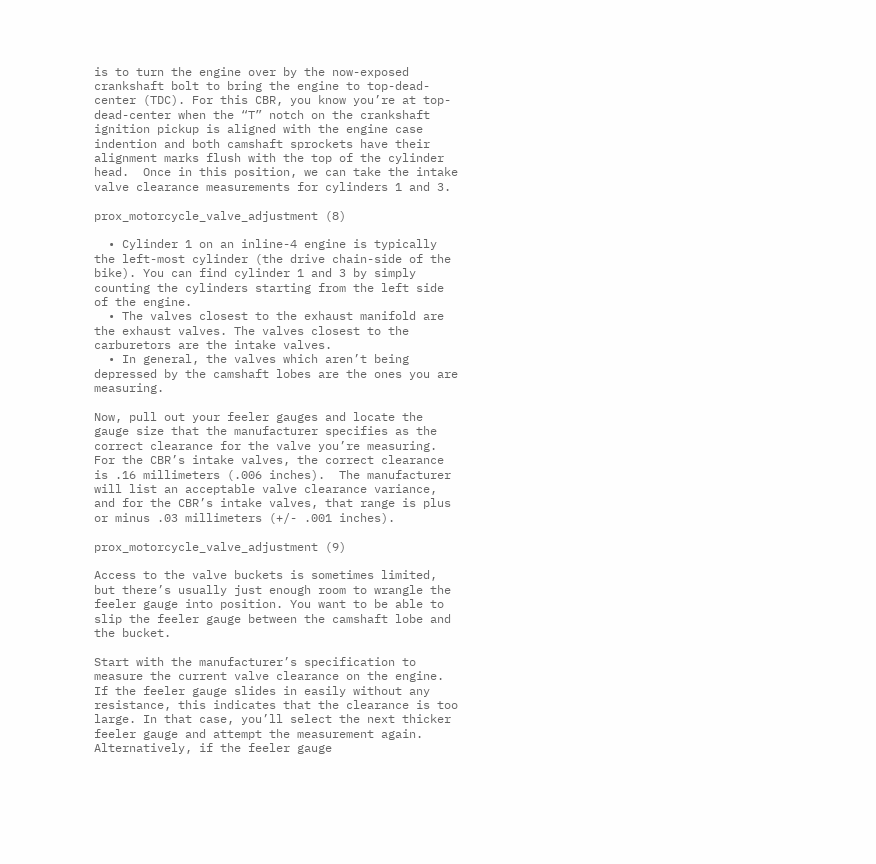is to turn the engine over by the now-exposed crankshaft bolt to bring the engine to top-dead-center (TDC). For this CBR, you know you’re at top-dead-center when the “T” notch on the crankshaft ignition pickup is aligned with the engine case indention and both camshaft sprockets have their alignment marks flush with the top of the cylinder head.  Once in this position, we can take the intake valve clearance measurements for cylinders 1 and 3.

prox_motorcycle_valve_adjustment (8)

  • Cylinder 1 on an inline-4 engine is typically the left-most cylinder (the drive chain-side of the bike). You can find cylinder 1 and 3 by simply counting the cylinders starting from the left side of the engine.
  • The valves closest to the exhaust manifold are the exhaust valves. The valves closest to the carburetors are the intake valves.
  • In general, the valves which aren’t being depressed by the camshaft lobes are the ones you are measuring.

Now, pull out your feeler gauges and locate the gauge size that the manufacturer specifies as the correct clearance for the valve you’re measuring. For the CBR’s intake valves, the correct clearance is .16 millimeters (.006 inches).  The manufacturer will list an acceptable valve clearance variance, and for the CBR’s intake valves, that range is plus or minus .03 millimeters (+/- .001 inches).

prox_motorcycle_valve_adjustment (9)

Access to the valve buckets is sometimes limited, but there’s usually just enough room to wrangle the feeler gauge into position. You want to be able to slip the feeler gauge between the camshaft lobe and the bucket.

Start with the manufacturer’s specification to measure the current valve clearance on the engine. If the feeler gauge slides in easily without any resistance, this indicates that the clearance is too large. In that case, you’ll select the next thicker feeler gauge and attempt the measurement again. Alternatively, if the feeler gauge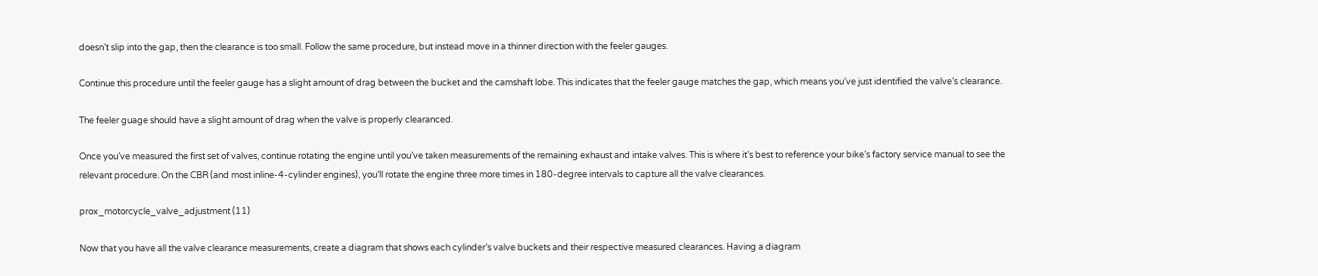doesn’t slip into the gap, then the clearance is too small. Follow the same procedure, but instead move in a thinner direction with the feeler gauges.

Continue this procedure until the feeler gauge has a slight amount of drag between the bucket and the camshaft lobe. This indicates that the feeler gauge matches the gap, which means you’ve just identified the valve’s clearance.

The feeler guage should have a slight amount of drag when the valve is properly clearanced.

Once you’ve measured the first set of valves, continue rotating the engine until you’ve taken measurements of the remaining exhaust and intake valves. This is where it’s best to reference your bike’s factory service manual to see the relevant procedure. On the CBR (and most inline-4-cylinder engines), you’ll rotate the engine three more times in 180-degree intervals to capture all the valve clearances.

prox_motorcycle_valve_adjustment (11)

Now that you have all the valve clearance measurements, create a diagram that shows each cylinder’s valve buckets and their respective measured clearances. Having a diagram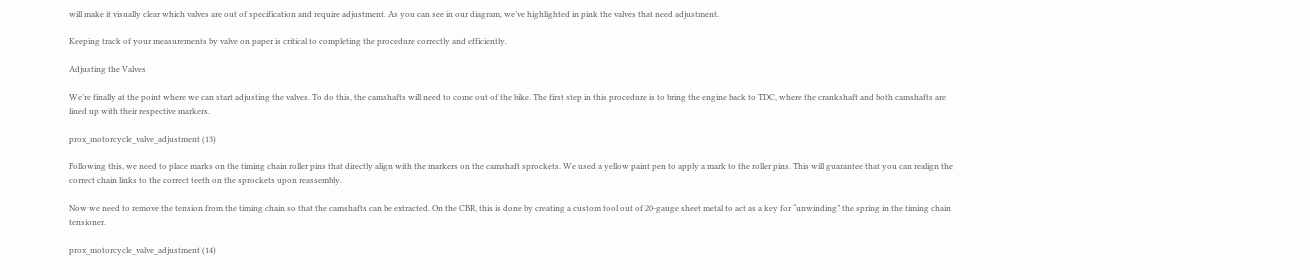will make it visually clear which valves are out of specification and require adjustment. As you can see in our diagram, we’ve highlighted in pink the valves that need adjustment.

Keeping track of your measurements by valve on paper is critical to completing the procedure correctly and efficiently.

Adjusting the Valves

We’re finally at the point where we can start adjusting the valves. To do this, the camshafts will need to come out of the bike. The first step in this procedure is to bring the engine back to TDC, where the crankshaft and both camshafts are lined up with their respective markers.

prox_motorcycle_valve_adjustment (13)

Following this, we need to place marks on the timing chain roller pins that directly align with the markers on the camshaft sprockets. We used a yellow paint pen to apply a mark to the roller pins. This will guarantee that you can realign the correct chain links to the correct teeth on the sprockets upon reassembly.

Now we need to remove the tension from the timing chain so that the camshafts can be extracted. On the CBR, this is done by creating a custom tool out of 20-gauge sheet metal to act as a key for “unwinding” the spring in the timing chain tensioner.

prox_motorcycle_valve_adjustment (14)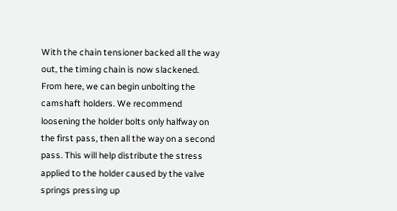With the chain tensioner backed all the way out, the timing chain is now slackened. From here, we can begin unbolting the camshaft holders. We recommend loosening the holder bolts only halfway on the first pass, then all the way on a second pass. This will help distribute the stress applied to the holder caused by the valve springs pressing up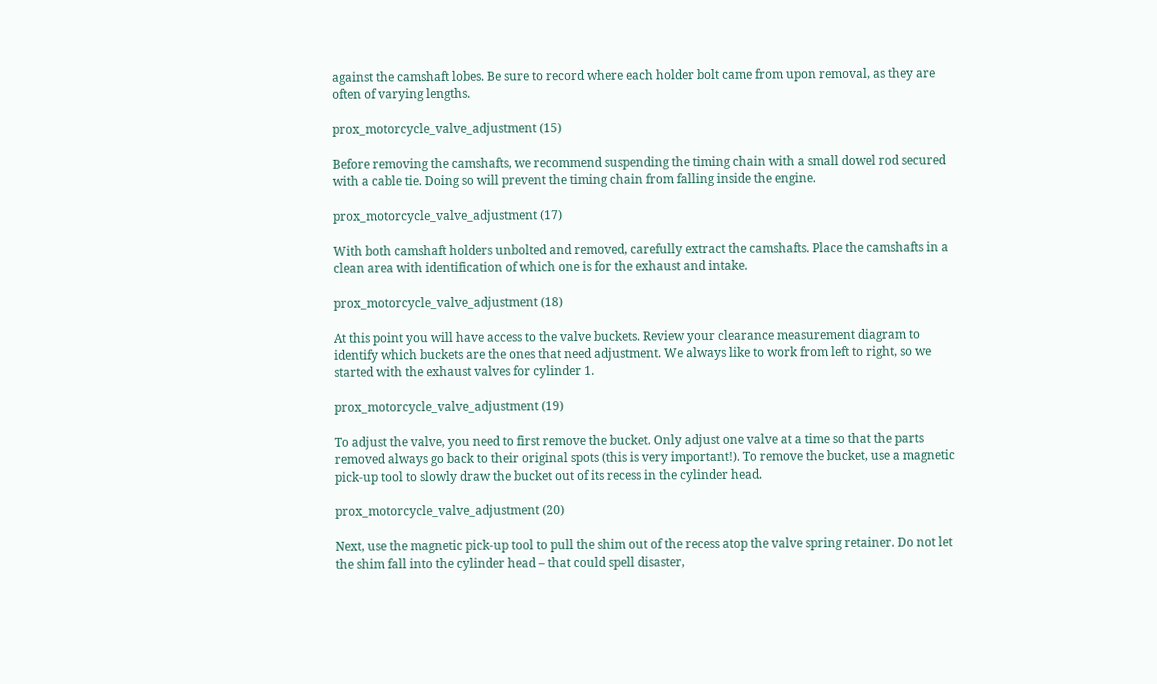against the camshaft lobes. Be sure to record where each holder bolt came from upon removal, as they are often of varying lengths.

prox_motorcycle_valve_adjustment (15)

Before removing the camshafts, we recommend suspending the timing chain with a small dowel rod secured with a cable tie. Doing so will prevent the timing chain from falling inside the engine.

prox_motorcycle_valve_adjustment (17)

With both camshaft holders unbolted and removed, carefully extract the camshafts. Place the camshafts in a clean area with identification of which one is for the exhaust and intake.

prox_motorcycle_valve_adjustment (18)

At this point you will have access to the valve buckets. Review your clearance measurement diagram to identify which buckets are the ones that need adjustment. We always like to work from left to right, so we started with the exhaust valves for cylinder 1.

prox_motorcycle_valve_adjustment (19)

To adjust the valve, you need to first remove the bucket. Only adjust one valve at a time so that the parts removed always go back to their original spots (this is very important!). To remove the bucket, use a magnetic pick-up tool to slowly draw the bucket out of its recess in the cylinder head.

prox_motorcycle_valve_adjustment (20)

Next, use the magnetic pick-up tool to pull the shim out of the recess atop the valve spring retainer. Do not let the shim fall into the cylinder head – that could spell disaster,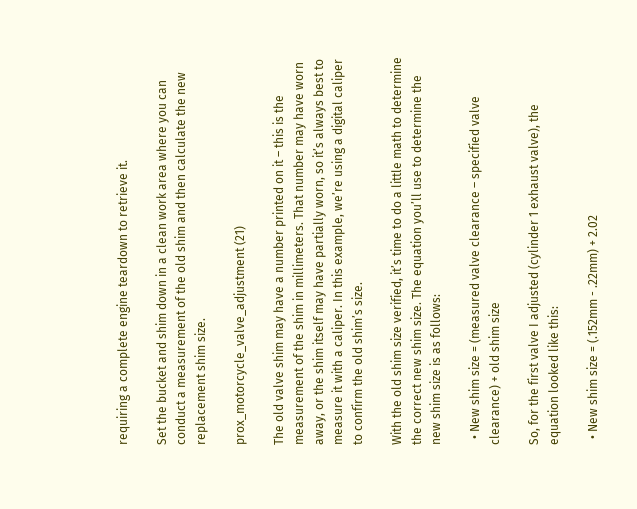requiring a complete engine teardown to retrieve it.

Set the bucket and shim down in a clean work area where you can conduct a measurement of the old shim and then calculate the new replacement shim size.

prox_motorcycle_valve_adjustment (21)

The old valve shim may have a number printed on it – this is the measurement of the shim in millimeters. That number may have worn away, or the shim itself may have partially worn, so it’s always best to measure it with a caliper. In this example, we’re using a digital caliper to confirm the old shim’s size.

With the old shim size verified, it’s time to do a little math to determine the correct new shim size. The equation you’ll use to determine the new shim size is as follows:

  • New shim size = (measured valve clearance – specified valve clearance) + old shim size

So, for the first valve I adjusted (cylinder 1 exhaust valve), the equation looked like this:

  • New shim size = (.152mm - .22mm) + 2.02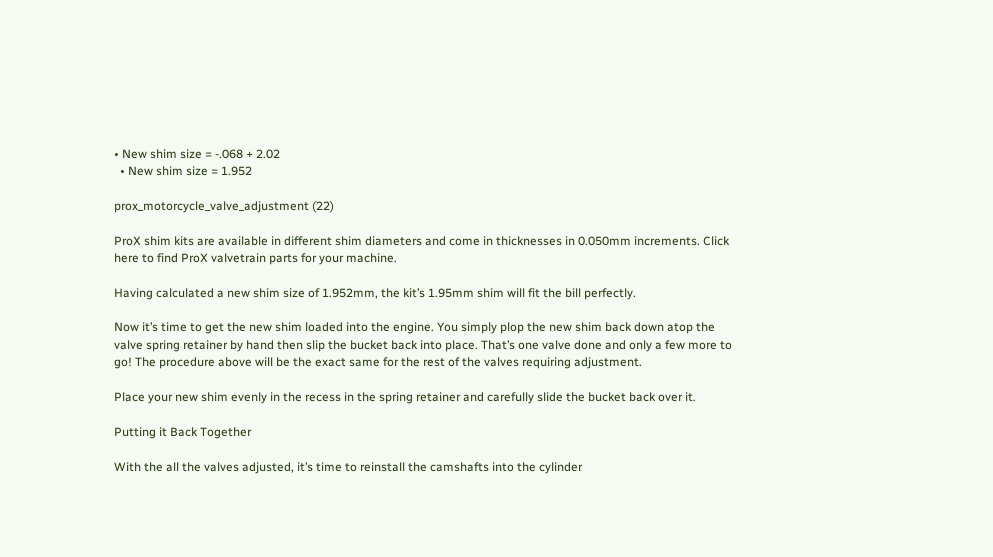• New shim size = -.068 + 2.02
  • New shim size = 1.952

prox_motorcycle_valve_adjustment (22)

ProX shim kits are available in different shim diameters and come in thicknesses in 0.050mm increments. Click here to find ProX valvetrain parts for your machine.

Having calculated a new shim size of 1.952mm, the kit’s 1.95mm shim will fit the bill perfectly.

Now it’s time to get the new shim loaded into the engine. You simply plop the new shim back down atop the valve spring retainer by hand then slip the bucket back into place. That’s one valve done and only a few more to go! The procedure above will be the exact same for the rest of the valves requiring adjustment.

Place your new shim evenly in the recess in the spring retainer and carefully slide the bucket back over it.

Putting it Back Together

With the all the valves adjusted, it’s time to reinstall the camshafts into the cylinder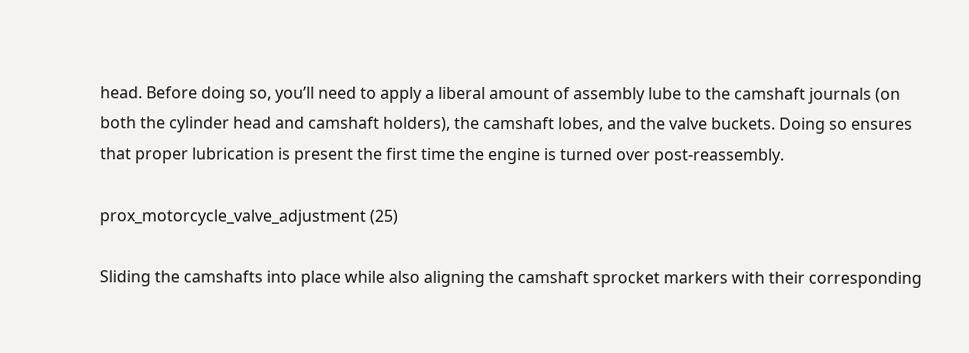head. Before doing so, you’ll need to apply a liberal amount of assembly lube to the camshaft journals (on both the cylinder head and camshaft holders), the camshaft lobes, and the valve buckets. Doing so ensures that proper lubrication is present the first time the engine is turned over post-reassembly.

prox_motorcycle_valve_adjustment (25)

Sliding the camshafts into place while also aligning the camshaft sprocket markers with their corresponding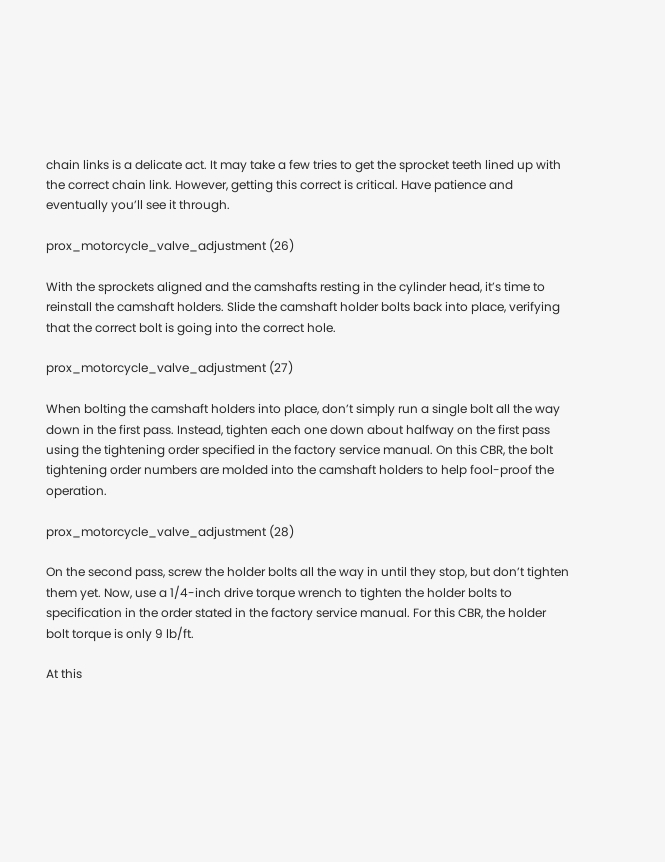chain links is a delicate act. It may take a few tries to get the sprocket teeth lined up with the correct chain link. However, getting this correct is critical. Have patience and eventually you’ll see it through.

prox_motorcycle_valve_adjustment (26)

With the sprockets aligned and the camshafts resting in the cylinder head, it’s time to reinstall the camshaft holders. Slide the camshaft holder bolts back into place, verifying that the correct bolt is going into the correct hole.

prox_motorcycle_valve_adjustment (27)

When bolting the camshaft holders into place, don’t simply run a single bolt all the way down in the first pass. Instead, tighten each one down about halfway on the first pass using the tightening order specified in the factory service manual. On this CBR, the bolt tightening order numbers are molded into the camshaft holders to help fool-proof the operation.

prox_motorcycle_valve_adjustment (28)

On the second pass, screw the holder bolts all the way in until they stop, but don’t tighten them yet. Now, use a 1/4-inch drive torque wrench to tighten the holder bolts to specification in the order stated in the factory service manual. For this CBR, the holder bolt torque is only 9 lb/ft.

At this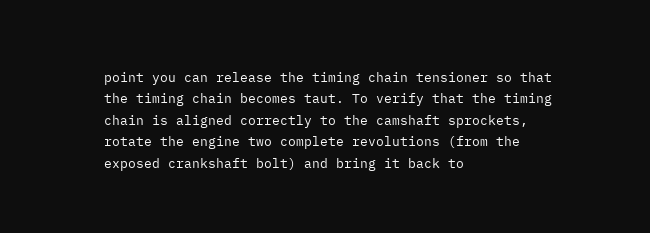point you can release the timing chain tensioner so that the timing chain becomes taut. To verify that the timing chain is aligned correctly to the camshaft sprockets, rotate the engine two complete revolutions (from the exposed crankshaft bolt) and bring it back to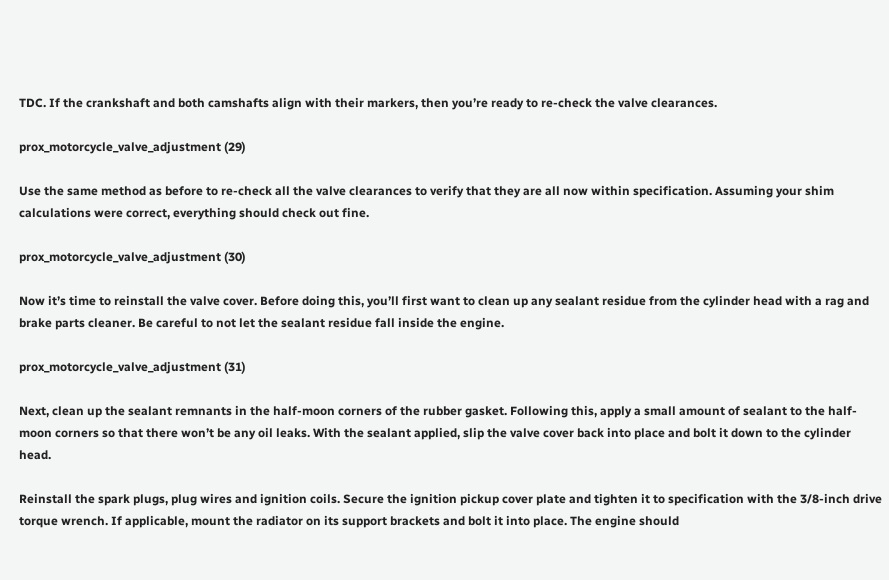TDC. If the crankshaft and both camshafts align with their markers, then you’re ready to re-check the valve clearances.

prox_motorcycle_valve_adjustment (29)

Use the same method as before to re-check all the valve clearances to verify that they are all now within specification. Assuming your shim calculations were correct, everything should check out fine.

prox_motorcycle_valve_adjustment (30)

Now it’s time to reinstall the valve cover. Before doing this, you’ll first want to clean up any sealant residue from the cylinder head with a rag and brake parts cleaner. Be careful to not let the sealant residue fall inside the engine.

prox_motorcycle_valve_adjustment (31)

Next, clean up the sealant remnants in the half-moon corners of the rubber gasket. Following this, apply a small amount of sealant to the half-moon corners so that there won’t be any oil leaks. With the sealant applied, slip the valve cover back into place and bolt it down to the cylinder head.

Reinstall the spark plugs, plug wires and ignition coils. Secure the ignition pickup cover plate and tighten it to specification with the 3/8-inch drive torque wrench. If applicable, mount the radiator on its support brackets and bolt it into place. The engine should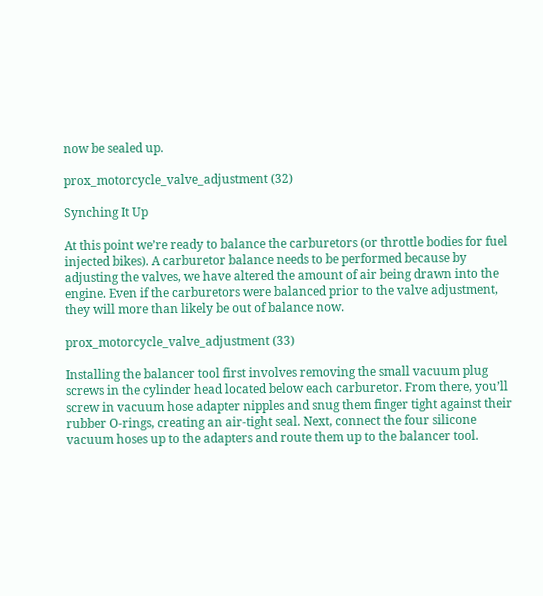now be sealed up.

prox_motorcycle_valve_adjustment (32)

Synching It Up

At this point we’re ready to balance the carburetors (or throttle bodies for fuel injected bikes). A carburetor balance needs to be performed because by adjusting the valves, we have altered the amount of air being drawn into the engine. Even if the carburetors were balanced prior to the valve adjustment, they will more than likely be out of balance now.

prox_motorcycle_valve_adjustment (33)

Installing the balancer tool first involves removing the small vacuum plug screws in the cylinder head located below each carburetor. From there, you’ll screw in vacuum hose adapter nipples and snug them finger tight against their rubber O-rings, creating an air-tight seal. Next, connect the four silicone vacuum hoses up to the adapters and route them up to the balancer tool.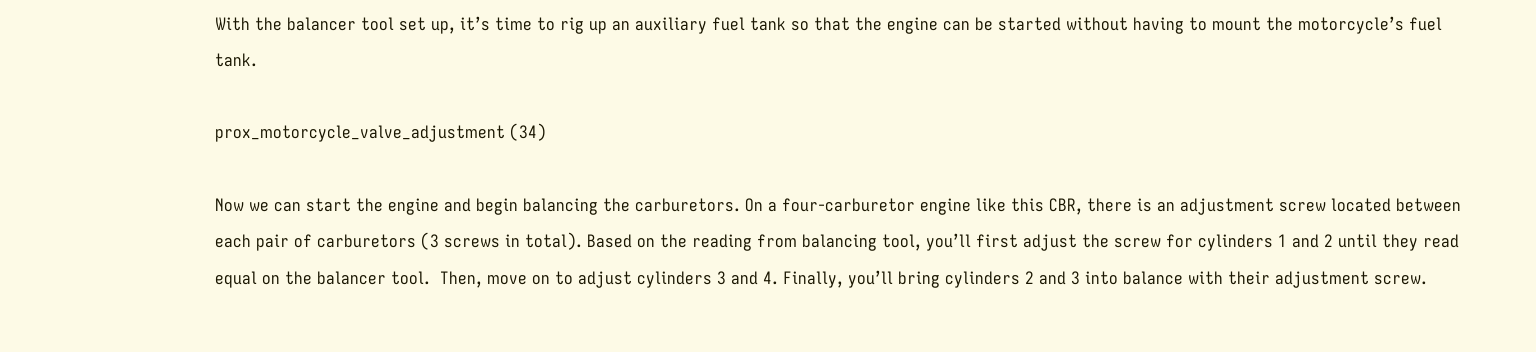With the balancer tool set up, it’s time to rig up an auxiliary fuel tank so that the engine can be started without having to mount the motorcycle’s fuel tank.

prox_motorcycle_valve_adjustment (34)

Now we can start the engine and begin balancing the carburetors. On a four-carburetor engine like this CBR, there is an adjustment screw located between each pair of carburetors (3 screws in total). Based on the reading from balancing tool, you’ll first adjust the screw for cylinders 1 and 2 until they read equal on the balancer tool.  Then, move on to adjust cylinders 3 and 4. Finally, you’ll bring cylinders 2 and 3 into balance with their adjustment screw.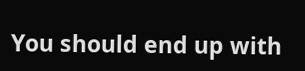You should end up with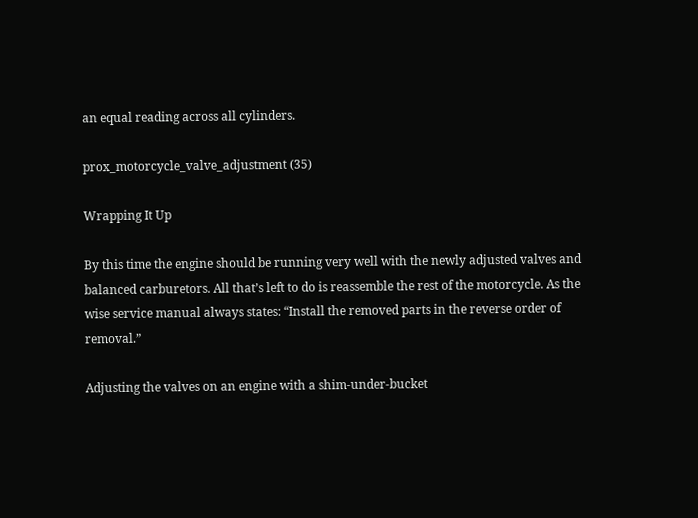an equal reading across all cylinders.

prox_motorcycle_valve_adjustment (35)

Wrapping It Up

By this time the engine should be running very well with the newly adjusted valves and balanced carburetors. All that’s left to do is reassemble the rest of the motorcycle. As the wise service manual always states: “Install the removed parts in the reverse order of removal.”

Adjusting the valves on an engine with a shim-under-bucket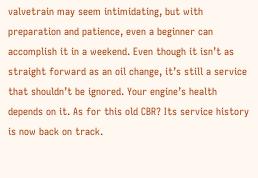valvetrain may seem intimidating, but with preparation and patience, even a beginner can accomplish it in a weekend. Even though it isn’t as straight forward as an oil change, it’s still a service that shouldn’t be ignored. Your engine’s health depends on it. As for this old CBR? Its service history is now back on track.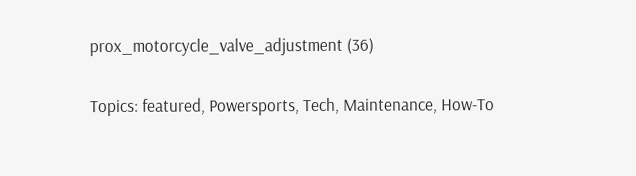prox_motorcycle_valve_adjustment (36)

Topics: featured, Powersports, Tech, Maintenance, How-To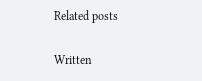Related posts

Written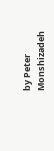by Peter Monshizadeh